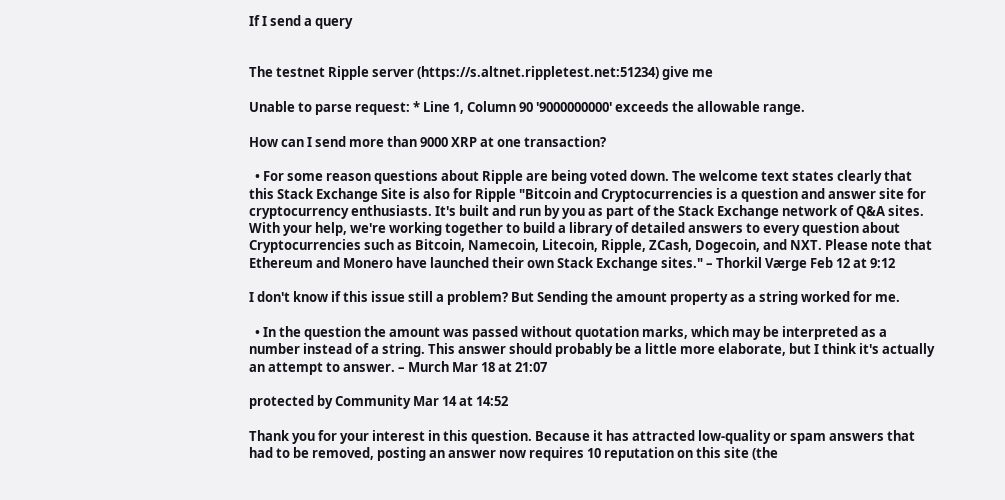If I send a query


The testnet Ripple server (https://s.altnet.rippletest.net:51234) give me

Unable to parse request: * Line 1, Column 90 '9000000000' exceeds the allowable range.

How can I send more than 9000 XRP at one transaction?

  • For some reason questions about Ripple are being voted down. The welcome text states clearly that this Stack Exchange Site is also for Ripple "Bitcoin and Cryptocurrencies is a question and answer site for cryptocurrency enthusiasts. It's built and run by you as part of the Stack Exchange network of Q&A sites. With your help, we're working together to build a library of detailed answers to every question about Cryptocurrencies such as Bitcoin, Namecoin, Litecoin, Ripple, ZCash, Dogecoin, and NXT. Please note that Ethereum and Monero have launched their own Stack Exchange sites." – Thorkil Værge Feb 12 at 9:12

I don't know if this issue still a problem? But Sending the amount property as a string worked for me.

  • In the question the amount was passed without quotation marks, which may be interpreted as a number instead of a string. This answer should probably be a little more elaborate, but I think it's actually an attempt to answer. – Murch Mar 18 at 21:07

protected by Community Mar 14 at 14:52

Thank you for your interest in this question. Because it has attracted low-quality or spam answers that had to be removed, posting an answer now requires 10 reputation on this site (the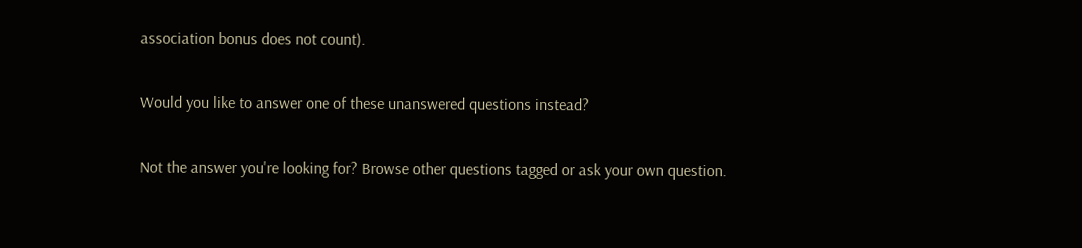association bonus does not count).

Would you like to answer one of these unanswered questions instead?

Not the answer you're looking for? Browse other questions tagged or ask your own question.